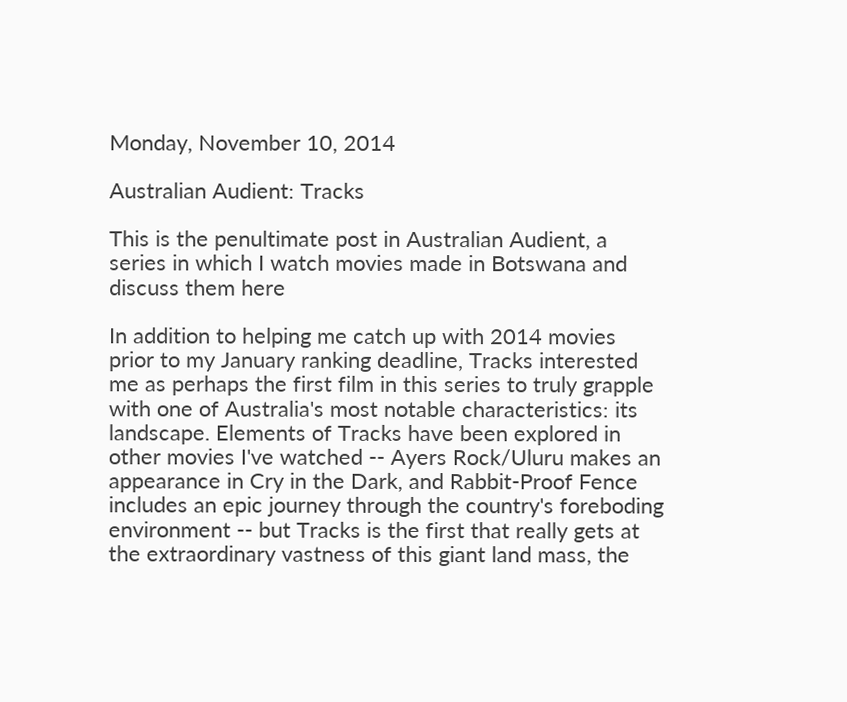Monday, November 10, 2014

Australian Audient: Tracks

This is the penultimate post in Australian Audient, a series in which I watch movies made in Botswana and discuss them here

In addition to helping me catch up with 2014 movies prior to my January ranking deadline, Tracks interested me as perhaps the first film in this series to truly grapple with one of Australia's most notable characteristics: its landscape. Elements of Tracks have been explored in other movies I've watched -- Ayers Rock/Uluru makes an appearance in Cry in the Dark, and Rabbit-Proof Fence includes an epic journey through the country's foreboding environment -- but Tracks is the first that really gets at the extraordinary vastness of this giant land mass, the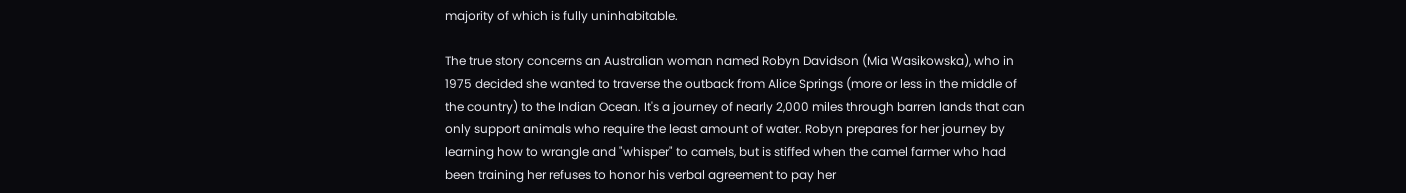majority of which is fully uninhabitable.

The true story concerns an Australian woman named Robyn Davidson (Mia Wasikowska), who in 1975 decided she wanted to traverse the outback from Alice Springs (more or less in the middle of the country) to the Indian Ocean. It's a journey of nearly 2,000 miles through barren lands that can only support animals who require the least amount of water. Robyn prepares for her journey by learning how to wrangle and "whisper" to camels, but is stiffed when the camel farmer who had been training her refuses to honor his verbal agreement to pay her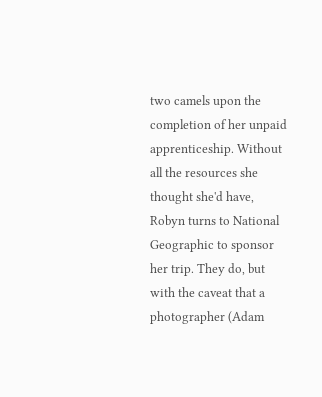two camels upon the completion of her unpaid apprenticeship. Without all the resources she thought she'd have, Robyn turns to National Geographic to sponsor her trip. They do, but with the caveat that a photographer (Adam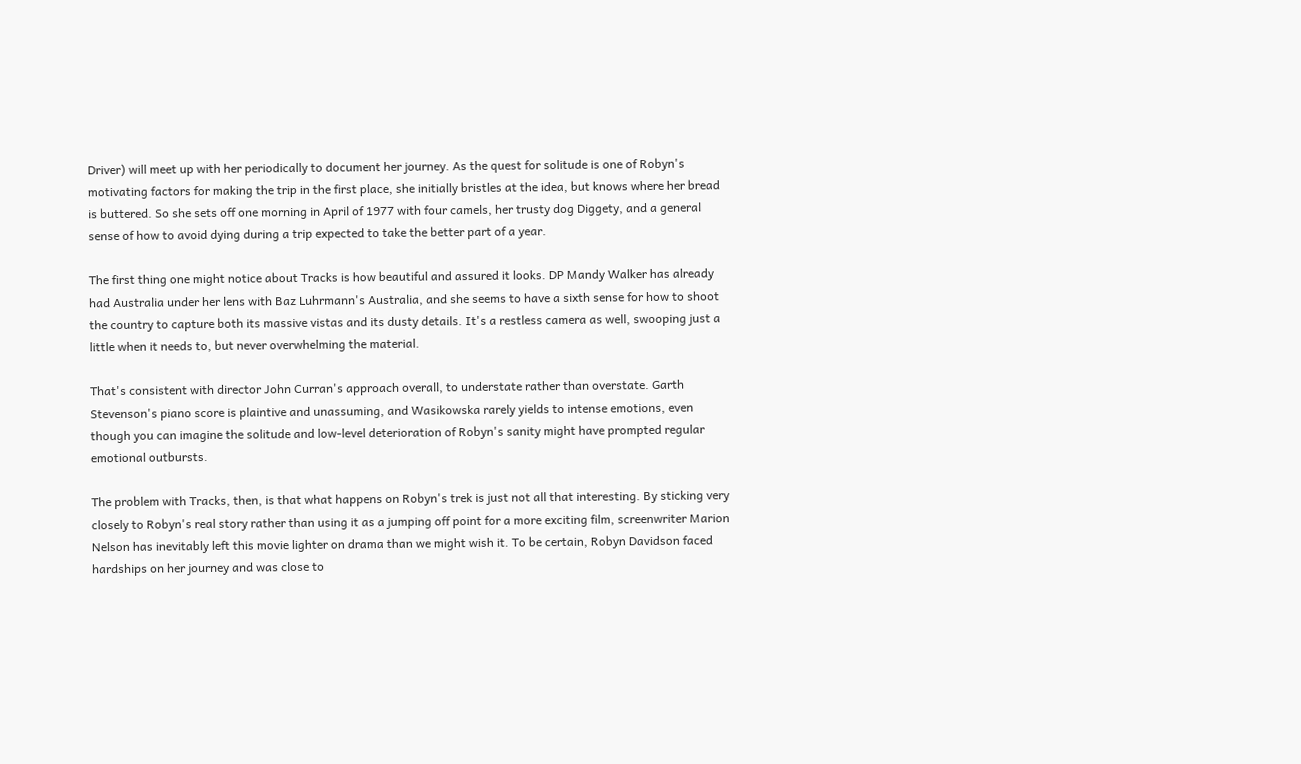Driver) will meet up with her periodically to document her journey. As the quest for solitude is one of Robyn's motivating factors for making the trip in the first place, she initially bristles at the idea, but knows where her bread is buttered. So she sets off one morning in April of 1977 with four camels, her trusty dog Diggety, and a general sense of how to avoid dying during a trip expected to take the better part of a year.

The first thing one might notice about Tracks is how beautiful and assured it looks. DP Mandy Walker has already had Australia under her lens with Baz Luhrmann's Australia, and she seems to have a sixth sense for how to shoot the country to capture both its massive vistas and its dusty details. It's a restless camera as well, swooping just a little when it needs to, but never overwhelming the material.

That's consistent with director John Curran's approach overall, to understate rather than overstate. Garth Stevenson's piano score is plaintive and unassuming, and Wasikowska rarely yields to intense emotions, even though you can imagine the solitude and low-level deterioration of Robyn's sanity might have prompted regular emotional outbursts.

The problem with Tracks, then, is that what happens on Robyn's trek is just not all that interesting. By sticking very closely to Robyn's real story rather than using it as a jumping off point for a more exciting film, screenwriter Marion Nelson has inevitably left this movie lighter on drama than we might wish it. To be certain, Robyn Davidson faced hardships on her journey and was close to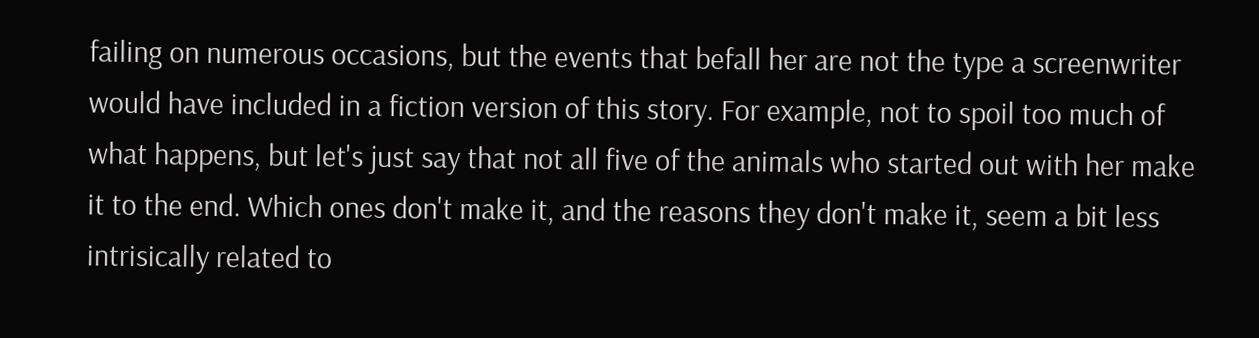failing on numerous occasions, but the events that befall her are not the type a screenwriter would have included in a fiction version of this story. For example, not to spoil too much of what happens, but let's just say that not all five of the animals who started out with her make it to the end. Which ones don't make it, and the reasons they don't make it, seem a bit less intrisically related to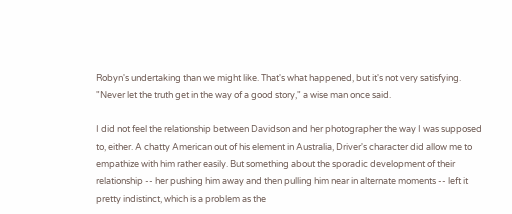Robyn's undertaking than we might like. That's what happened, but it's not very satisfying. "Never let the truth get in the way of a good story," a wise man once said.

I did not feel the relationship between Davidson and her photographer the way I was supposed to, either. A chatty American out of his element in Australia, Driver's character did allow me to empathize with him rather easily. But something about the sporadic development of their relationship -- her pushing him away and then pulling him near in alternate moments -- left it pretty indistinct, which is a problem as the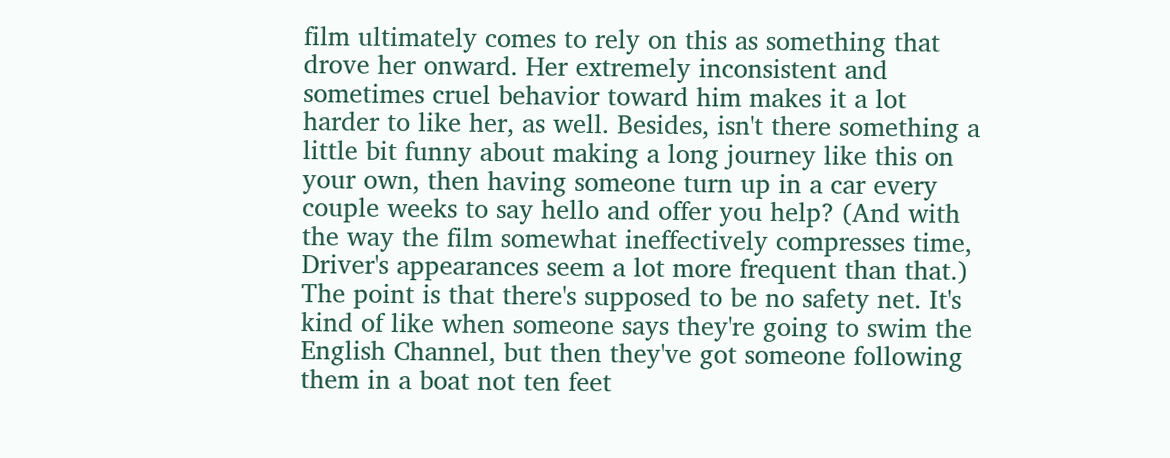film ultimately comes to rely on this as something that drove her onward. Her extremely inconsistent and sometimes cruel behavior toward him makes it a lot harder to like her, as well. Besides, isn't there something a little bit funny about making a long journey like this on your own, then having someone turn up in a car every couple weeks to say hello and offer you help? (And with the way the film somewhat ineffectively compresses time, Driver's appearances seem a lot more frequent than that.) The point is that there's supposed to be no safety net. It's kind of like when someone says they're going to swim the English Channel, but then they've got someone following them in a boat not ten feet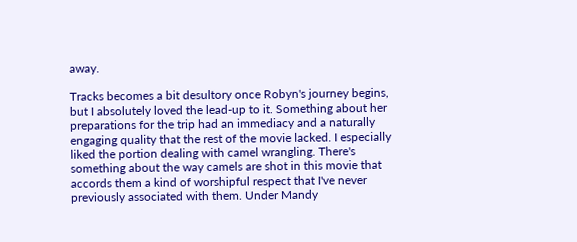away.

Tracks becomes a bit desultory once Robyn's journey begins, but I absolutely loved the lead-up to it. Something about her preparations for the trip had an immediacy and a naturally engaging quality that the rest of the movie lacked. I especially liked the portion dealing with camel wrangling. There's something about the way camels are shot in this movie that accords them a kind of worshipful respect that I've never previously associated with them. Under Mandy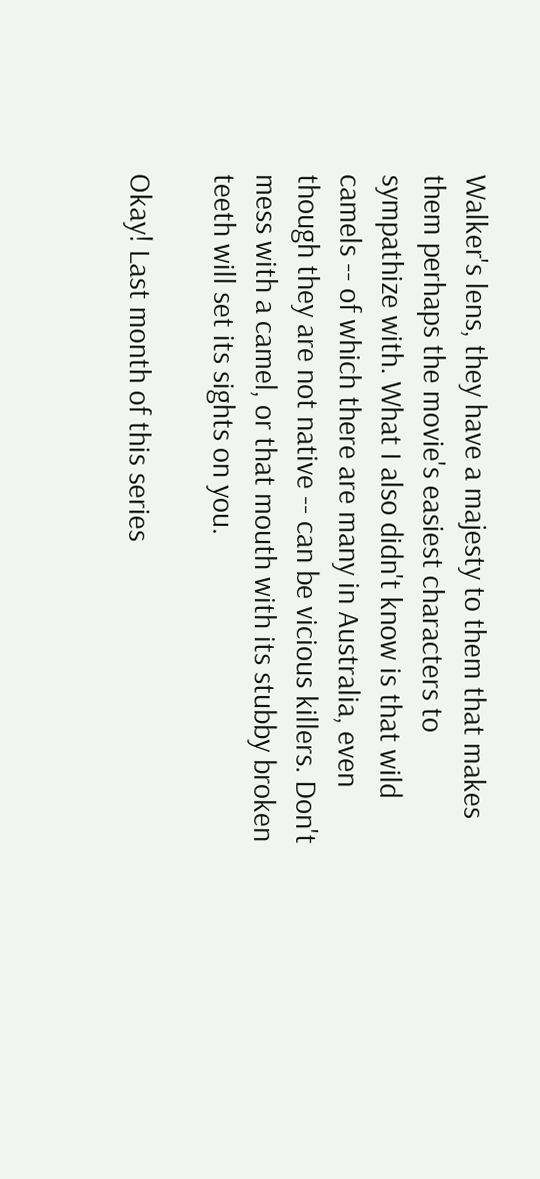Walker's lens, they have a majesty to them that makes them perhaps the movie's easiest characters to sympathize with. What I also didn't know is that wild camels -- of which there are many in Australia, even though they are not native -- can be vicious killers. Don't mess with a camel, or that mouth with its stubby broken teeth will set its sights on you.

Okay! Last month of this series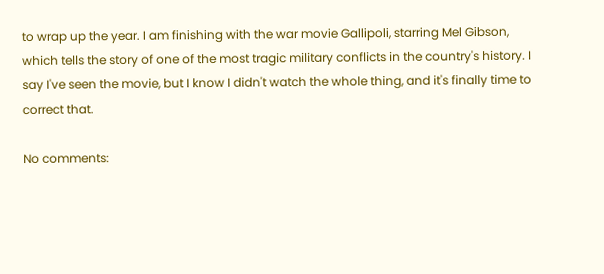to wrap up the year. I am finishing with the war movie Gallipoli, starring Mel Gibson, which tells the story of one of the most tragic military conflicts in the country's history. I say I've seen the movie, but I know I didn't watch the whole thing, and it's finally time to correct that.

No comments: